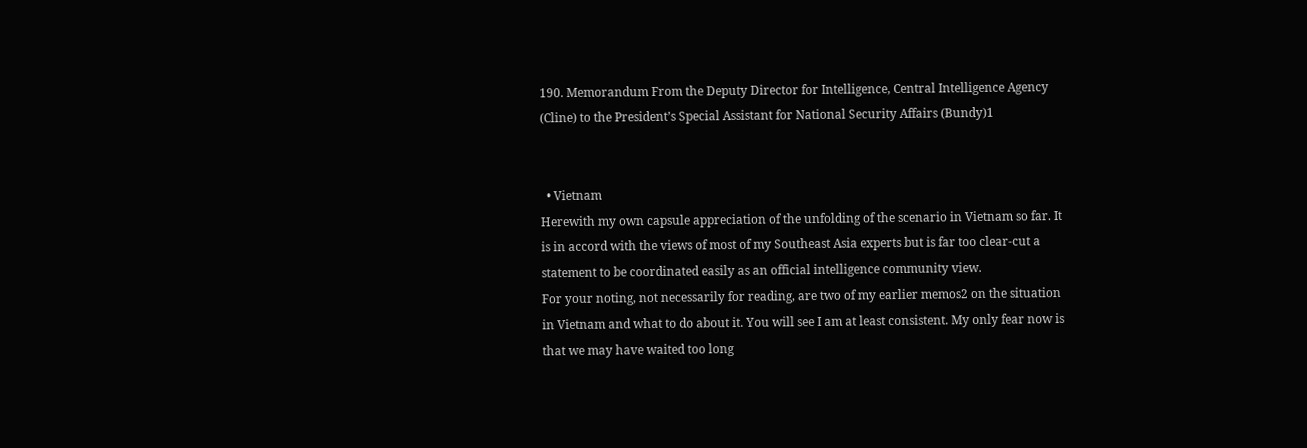190. Memorandum From the Deputy Director for Intelligence, Central Intelligence Agency (Cline) to the President’s Special Assistant for National Security Affairs (Bundy)1


  • Vietnam
Herewith my own capsule appreciation of the unfolding of the scenario in Vietnam so far. It is in accord with the views of most of my Southeast Asia experts but is far too clear-cut a statement to be coordinated easily as an official intelligence community view.
For your noting, not necessarily for reading, are two of my earlier memos2 on the situation in Vietnam and what to do about it. You will see I am at least consistent. My only fear now is that we may have waited too long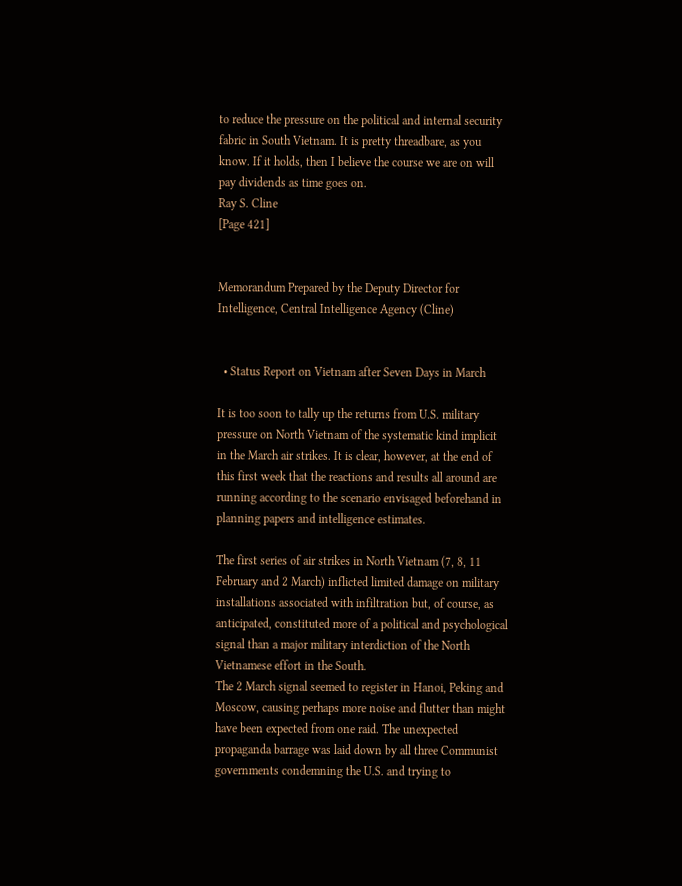to reduce the pressure on the political and internal security fabric in South Vietnam. It is pretty threadbare, as you know. If it holds, then I believe the course we are on will pay dividends as time goes on.
Ray S. Cline
[Page 421]


Memorandum Prepared by the Deputy Director for Intelligence, Central Intelligence Agency (Cline)


  • Status Report on Vietnam after Seven Days in March

It is too soon to tally up the returns from U.S. military pressure on North Vietnam of the systematic kind implicit in the March air strikes. It is clear, however, at the end of this first week that the reactions and results all around are running according to the scenario envisaged beforehand in planning papers and intelligence estimates.

The first series of air strikes in North Vietnam (7, 8, 11 February and 2 March) inflicted limited damage on military installations associated with infiltration but, of course, as anticipated, constituted more of a political and psychological signal than a major military interdiction of the North Vietnamese effort in the South.
The 2 March signal seemed to register in Hanoi, Peking and Moscow, causing perhaps more noise and flutter than might have been expected from one raid. The unexpected propaganda barrage was laid down by all three Communist governments condemning the U.S. and trying to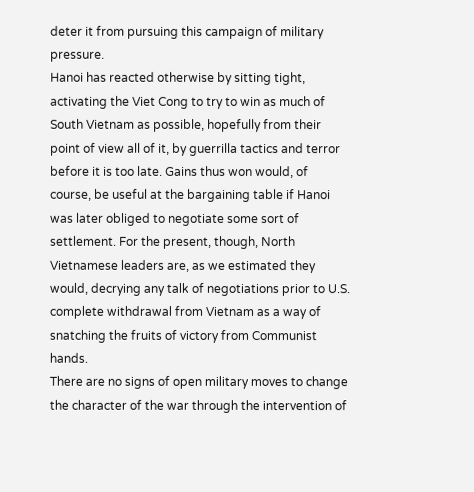deter it from pursuing this campaign of military pressure.
Hanoi has reacted otherwise by sitting tight, activating the Viet Cong to try to win as much of South Vietnam as possible, hopefully from their point of view all of it, by guerrilla tactics and terror before it is too late. Gains thus won would, of course, be useful at the bargaining table if Hanoi was later obliged to negotiate some sort of settlement. For the present, though, North Vietnamese leaders are, as we estimated they would, decrying any talk of negotiations prior to U.S. complete withdrawal from Vietnam as a way of snatching the fruits of victory from Communist hands.
There are no signs of open military moves to change the character of the war through the intervention of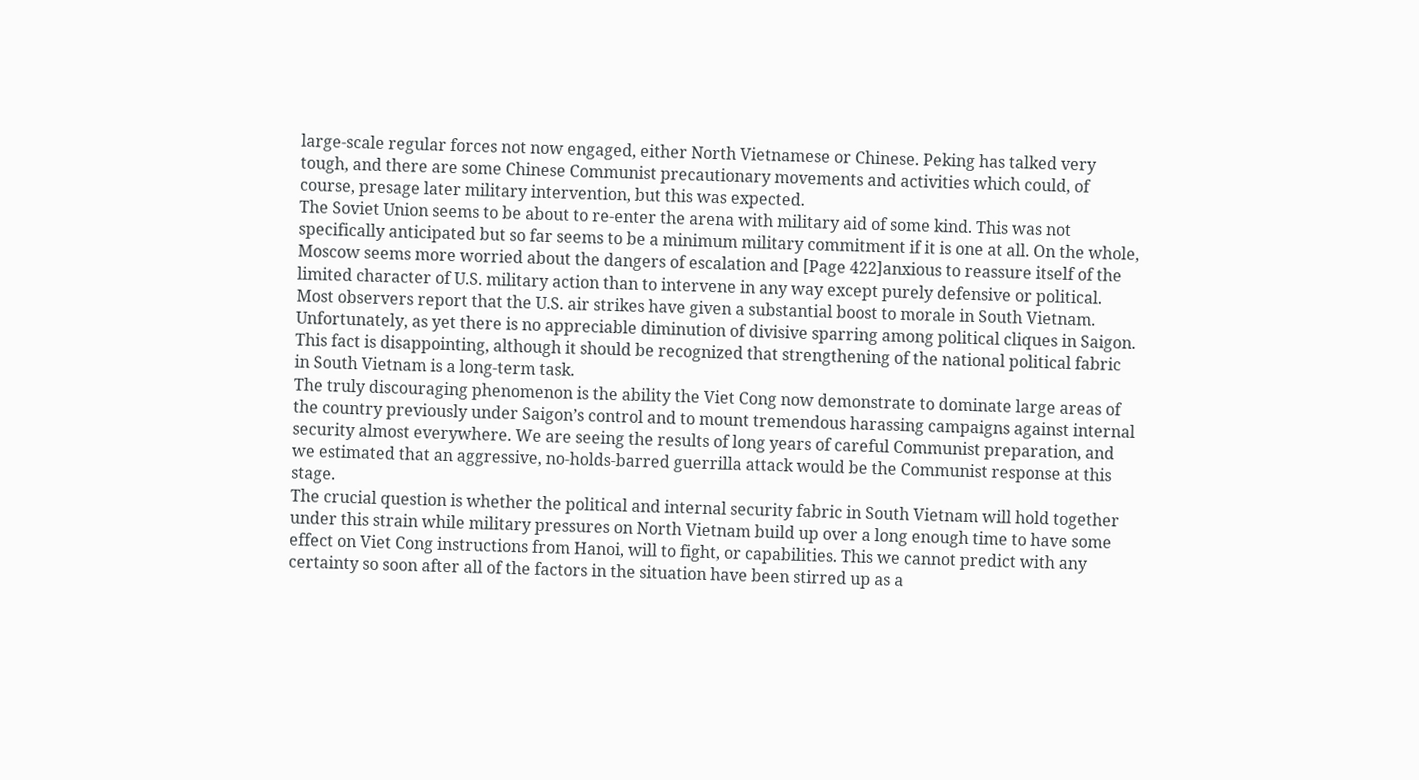large-scale regular forces not now engaged, either North Vietnamese or Chinese. Peking has talked very tough, and there are some Chinese Communist precautionary movements and activities which could, of course, presage later military intervention, but this was expected.
The Soviet Union seems to be about to re-enter the arena with military aid of some kind. This was not specifically anticipated but so far seems to be a minimum military commitment if it is one at all. On the whole, Moscow seems more worried about the dangers of escalation and [Page 422]anxious to reassure itself of the limited character of U.S. military action than to intervene in any way except purely defensive or political.
Most observers report that the U.S. air strikes have given a substantial boost to morale in South Vietnam. Unfortunately, as yet there is no appreciable diminution of divisive sparring among political cliques in Saigon. This fact is disappointing, although it should be recognized that strengthening of the national political fabric in South Vietnam is a long-term task.
The truly discouraging phenomenon is the ability the Viet Cong now demonstrate to dominate large areas of the country previously under Saigon’s control and to mount tremendous harassing campaigns against internal security almost everywhere. We are seeing the results of long years of careful Communist preparation, and we estimated that an aggressive, no-holds-barred guerrilla attack would be the Communist response at this stage.
The crucial question is whether the political and internal security fabric in South Vietnam will hold together under this strain while military pressures on North Vietnam build up over a long enough time to have some effect on Viet Cong instructions from Hanoi, will to fight, or capabilities. This we cannot predict with any certainty so soon after all of the factors in the situation have been stirred up as a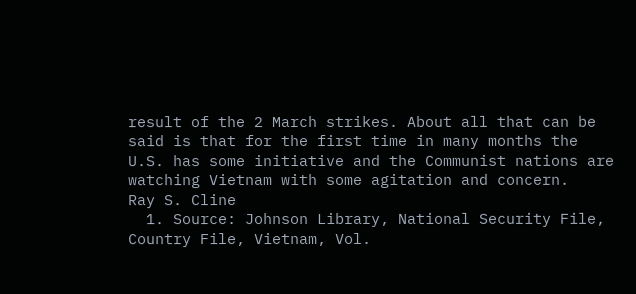result of the 2 March strikes. About all that can be said is that for the first time in many months the U.S. has some initiative and the Communist nations are watching Vietnam with some agitation and concern.
Ray S. Cline
  1. Source: Johnson Library, National Security File, Country File, Vietnam, Vol.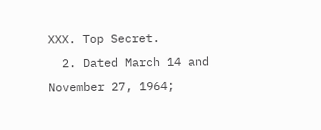XXX. Top Secret.
  2. Dated March 14 and November 27, 1964;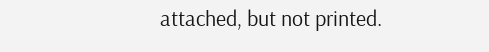attached, but not printed.